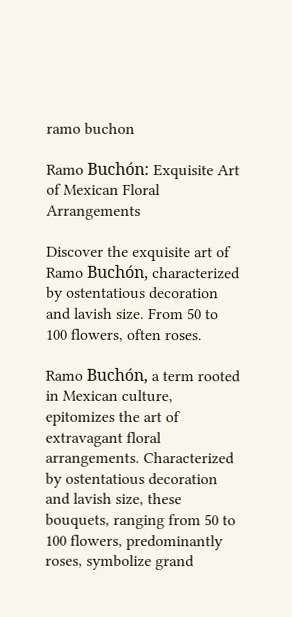ramo buchon

Ramo Buchón: Exquisite Art of Mexican Floral Arrangements

Discover the exquisite art of Ramo Buchón, characterized by ostentatious decoration and lavish size. From 50 to 100 flowers, often roses.

Ramo Buchón, a term rooted in Mexican culture, epitomizes the art of extravagant floral arrangements. Characterized by ostentatious decoration and lavish size, these bouquets, ranging from 50 to 100 flowers, predominantly roses, symbolize grand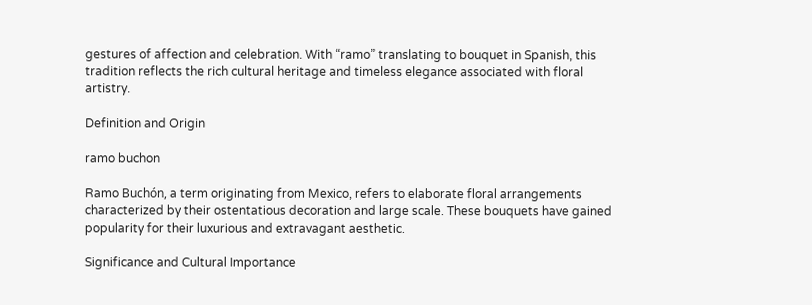gestures of affection and celebration. With “ramo” translating to bouquet in Spanish, this tradition reflects the rich cultural heritage and timeless elegance associated with floral artistry.

Definition and Origin

ramo buchon

Ramo Buchón, a term originating from Mexico, refers to elaborate floral arrangements characterized by their ostentatious decoration and large scale. These bouquets have gained popularity for their luxurious and extravagant aesthetic.

Significance and Cultural Importance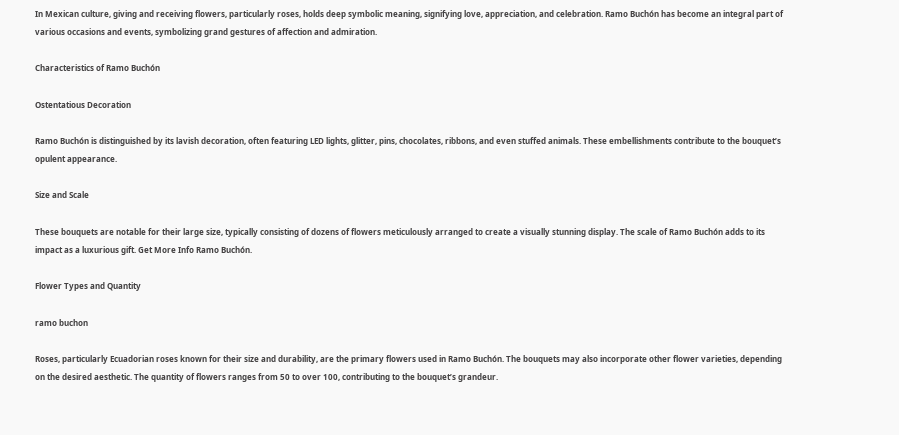In Mexican culture, giving and receiving flowers, particularly roses, holds deep symbolic meaning, signifying love, appreciation, and celebration. Ramo Buchón has become an integral part of various occasions and events, symbolizing grand gestures of affection and admiration.

Characteristics of Ramo Buchón

Ostentatious Decoration

Ramo Buchón is distinguished by its lavish decoration, often featuring LED lights, glitter, pins, chocolates, ribbons, and even stuffed animals. These embellishments contribute to the bouquet’s opulent appearance.

Size and Scale

These bouquets are notable for their large size, typically consisting of dozens of flowers meticulously arranged to create a visually stunning display. The scale of Ramo Buchón adds to its impact as a luxurious gift. Get More Info Ramo Buchón.

Flower Types and Quantity

ramo buchon

Roses, particularly Ecuadorian roses known for their size and durability, are the primary flowers used in Ramo Buchón. The bouquets may also incorporate other flower varieties, depending on the desired aesthetic. The quantity of flowers ranges from 50 to over 100, contributing to the bouquet’s grandeur.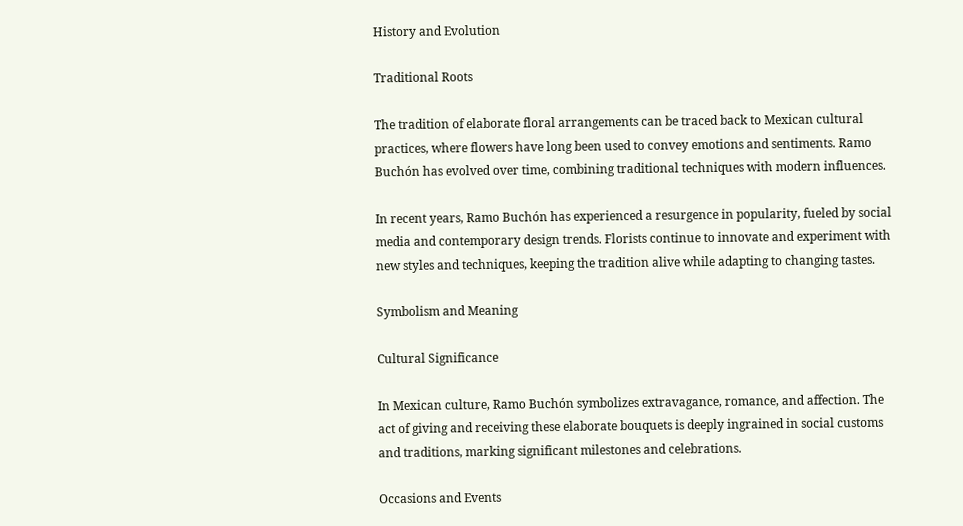History and Evolution

Traditional Roots

The tradition of elaborate floral arrangements can be traced back to Mexican cultural practices, where flowers have long been used to convey emotions and sentiments. Ramo Buchón has evolved over time, combining traditional techniques with modern influences.

In recent years, Ramo Buchón has experienced a resurgence in popularity, fueled by social media and contemporary design trends. Florists continue to innovate and experiment with new styles and techniques, keeping the tradition alive while adapting to changing tastes.

Symbolism and Meaning

Cultural Significance

In Mexican culture, Ramo Buchón symbolizes extravagance, romance, and affection. The act of giving and receiving these elaborate bouquets is deeply ingrained in social customs and traditions, marking significant milestones and celebrations.

Occasions and Events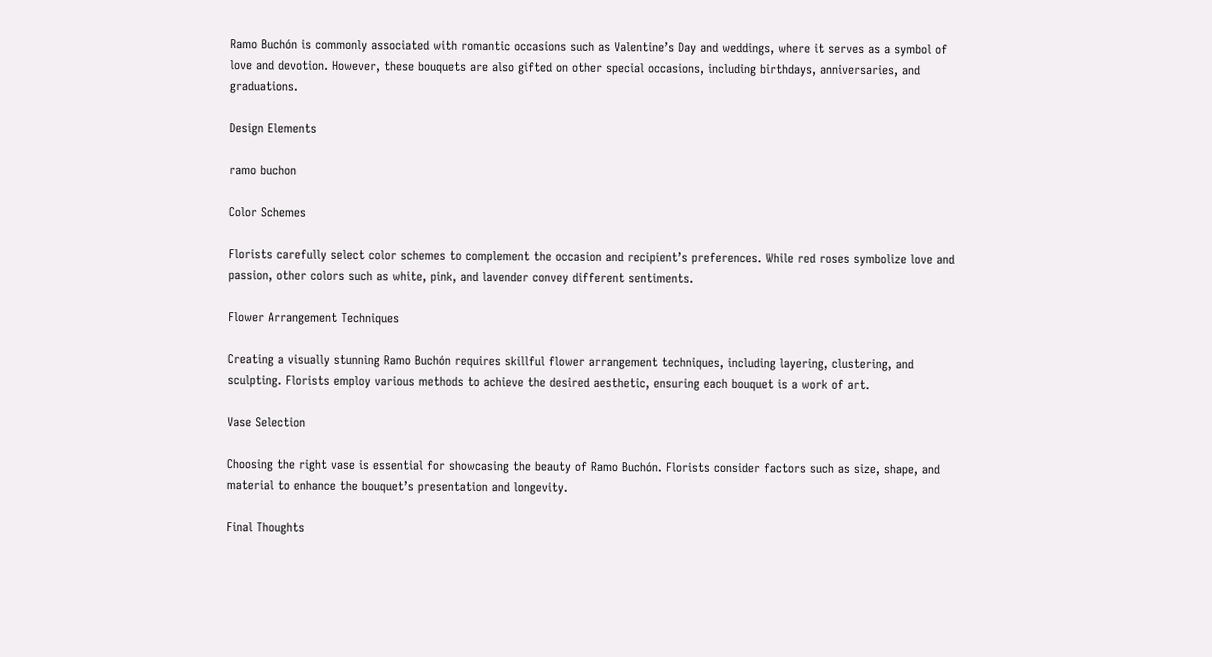Ramo Buchón is commonly associated with romantic occasions such as Valentine’s Day and weddings, where it serves as a symbol of love and devotion. However, these bouquets are also gifted on other special occasions, including birthdays, anniversaries, and graduations.

Design Elements

ramo buchon

Color Schemes

Florists carefully select color schemes to complement the occasion and recipient’s preferences. While red roses symbolize love and passion, other colors such as white, pink, and lavender convey different sentiments.

Flower Arrangement Techniques

Creating a visually stunning Ramo Buchón requires skillful flower arrangement techniques, including layering, clustering, and sculpting. Florists employ various methods to achieve the desired aesthetic, ensuring each bouquet is a work of art.

Vase Selection

Choosing the right vase is essential for showcasing the beauty of Ramo Buchón. Florists consider factors such as size, shape, and material to enhance the bouquet’s presentation and longevity.

Final Thoughts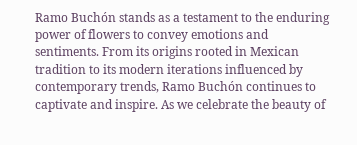Ramo Buchón stands as a testament to the enduring power of flowers to convey emotions and sentiments. From its origins rooted in Mexican tradition to its modern iterations influenced by contemporary trends, Ramo Buchón continues to captivate and inspire. As we celebrate the beauty of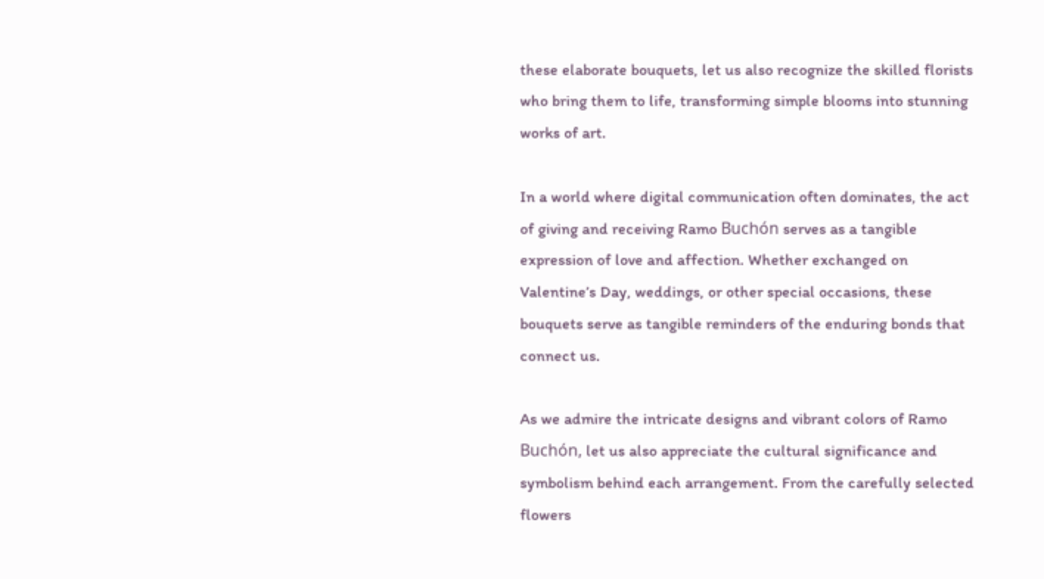these elaborate bouquets, let us also recognize the skilled florists who bring them to life, transforming simple blooms into stunning works of art.

In a world where digital communication often dominates, the act of giving and receiving Ramo Buchón serves as a tangible expression of love and affection. Whether exchanged on Valentine’s Day, weddings, or other special occasions, these bouquets serve as tangible reminders of the enduring bonds that connect us.

As we admire the intricate designs and vibrant colors of Ramo Buchón, let us also appreciate the cultural significance and symbolism behind each arrangement. From the carefully selected flowers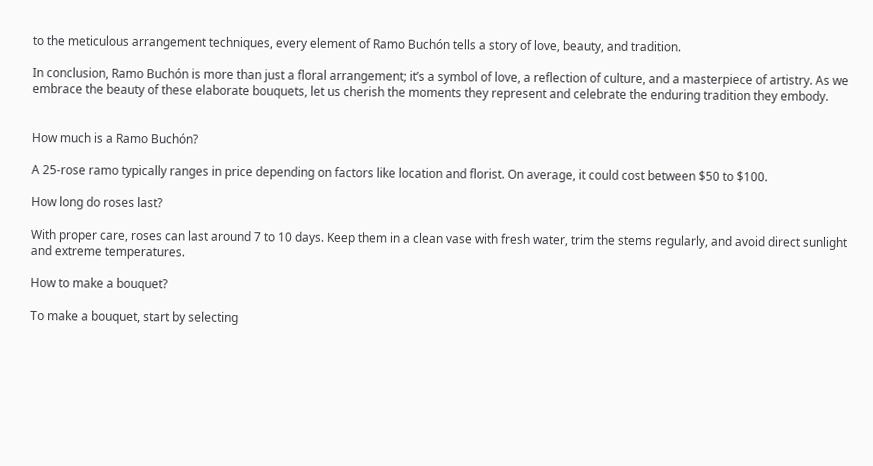to the meticulous arrangement techniques, every element of Ramo Buchón tells a story of love, beauty, and tradition.

In conclusion, Ramo Buchón is more than just a floral arrangement; it’s a symbol of love, a reflection of culture, and a masterpiece of artistry. As we embrace the beauty of these elaborate bouquets, let us cherish the moments they represent and celebrate the enduring tradition they embody.


How much is a Ramo Buchón?

A 25-rose ramo typically ranges in price depending on factors like location and florist. On average, it could cost between $50 to $100.

How long do roses last?

With proper care, roses can last around 7 to 10 days. Keep them in a clean vase with fresh water, trim the stems regularly, and avoid direct sunlight and extreme temperatures.

How to make a bouquet?

To make a bouquet, start by selecting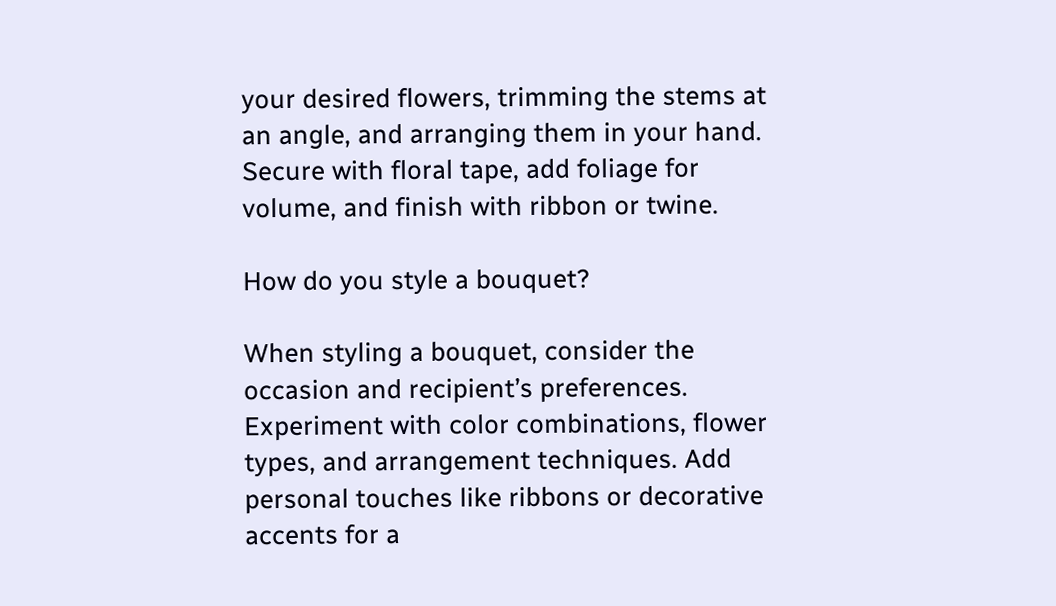your desired flowers, trimming the stems at an angle, and arranging them in your hand. Secure with floral tape, add foliage for volume, and finish with ribbon or twine.

How do you style a bouquet?

When styling a bouquet, consider the occasion and recipient’s preferences. Experiment with color combinations, flower types, and arrangement techniques. Add personal touches like ribbons or decorative accents for a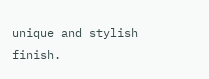unique and stylish finish.